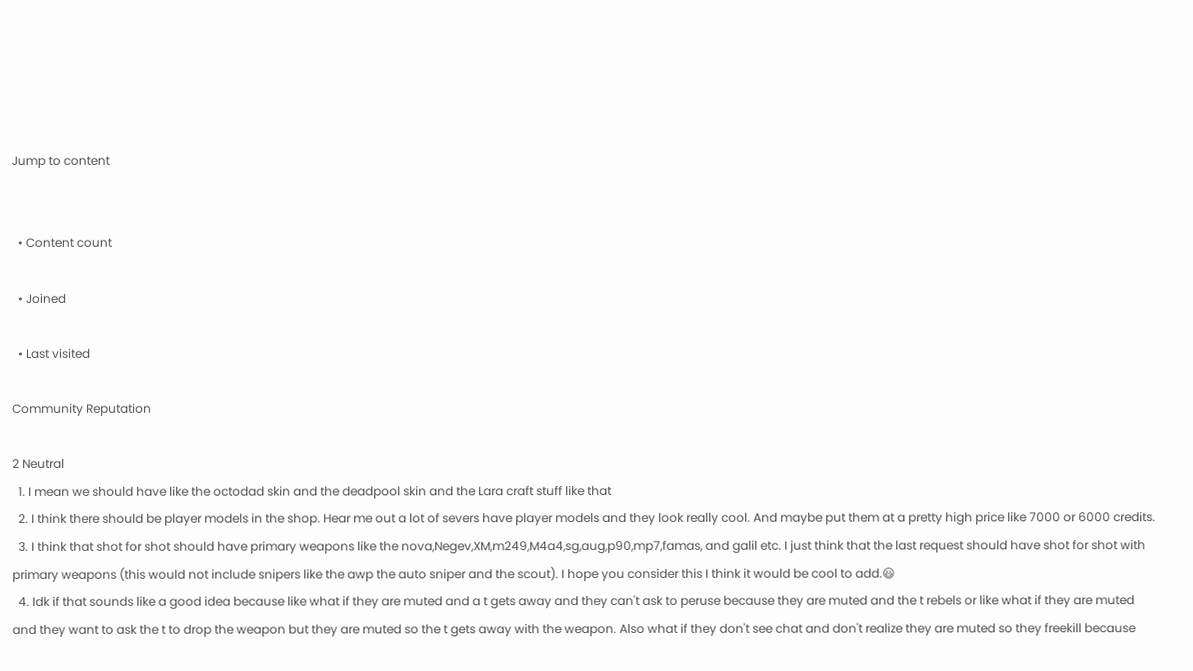Jump to content


  • Content count

  • Joined

  • Last visited

Community Reputation

2 Neutral
  1. I mean we should have like the octodad skin and the deadpool skin and the Lara craft stuff like that
  2. I think there should be player models in the shop. Hear me out a lot of severs have player models and they look really cool. And maybe put them at a pretty high price like 7000 or 6000 credits.
  3. I think that shot for shot should have primary weapons like the nova,Negev,XM,m249,M4a4,sg,aug,p90,mp7,famas, and galil etc. I just think that the last request should have shot for shot with primary weapons (this would not include snipers like the awp the auto sniper and the scout). I hope you consider this I think it would be cool to add.😃
  4. Idk if that sounds like a good idea because like what if they are muted and a t gets away and they can't ask to peruse because they are muted and the t rebels or like what if they are muted and they want to ask the t to drop the weapon but they are muted so the t gets away with the weapon. Also what if they don't see chat and don't realize they are muted so they freekill because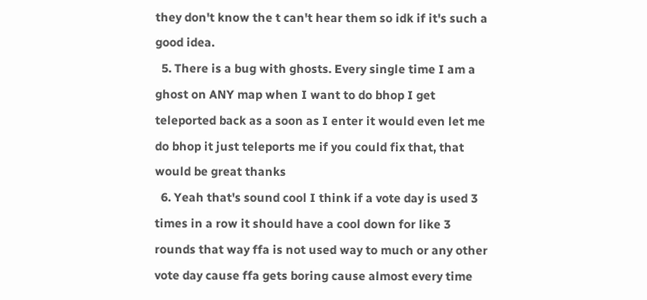they don't know the t can't hear them so idk if it's such a good idea.
  5. There is a bug with ghosts. Every single time I am a ghost on ANY map when I want to do bhop I get teleported back as a soon as I enter it would even let me do bhop it just teleports me if you could fix that, that would be great thanks
  6. Yeah that's sound cool I think if a vote day is used 3 times in a row it should have a cool down for like 3 rounds that way ffa is not used way to much or any other vote day cause ffa gets boring cause almost every time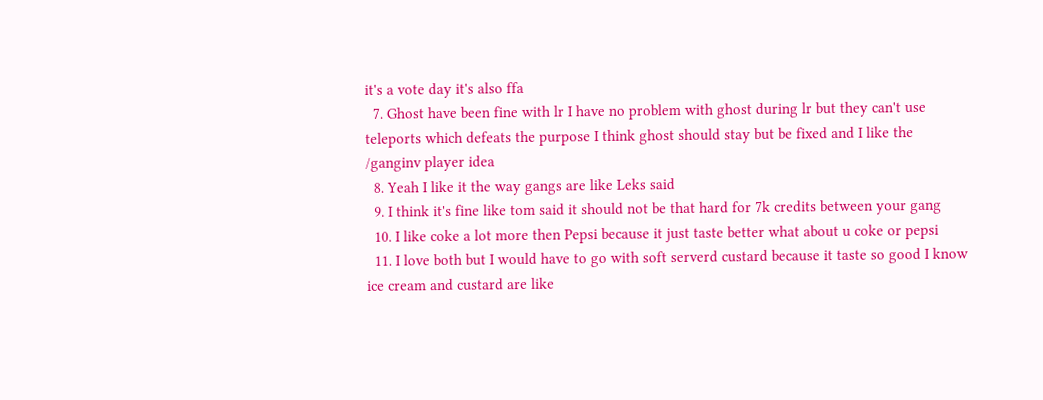it's a vote day it's also ffa
  7. Ghost have been fine with lr I have no problem with ghost during lr but they can't use teleports which defeats the purpose I think ghost should stay but be fixed and I like the /ganginv player idea
  8. Yeah I like it the way gangs are like Leks said
  9. I think it's fine like tom said it should not be that hard for 7k credits between your gang
  10. I like coke a lot more then Pepsi because it just taste better what about u coke or pepsi
  11. I love both but I would have to go with soft serverd custard because it taste so good I know ice cream and custard are like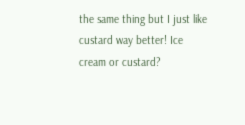the same thing but I just like custard way better! Ice cream or custard?